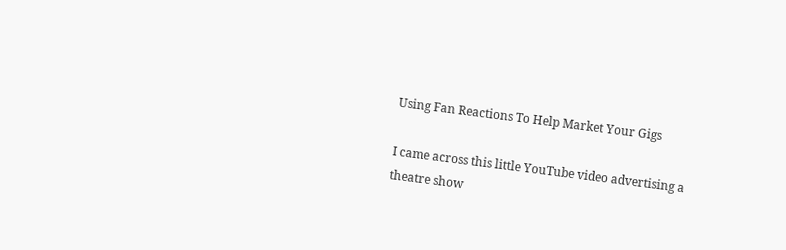Using Fan Reactions To Help Market Your Gigs

I came across this little YouTube video advertising a theatre show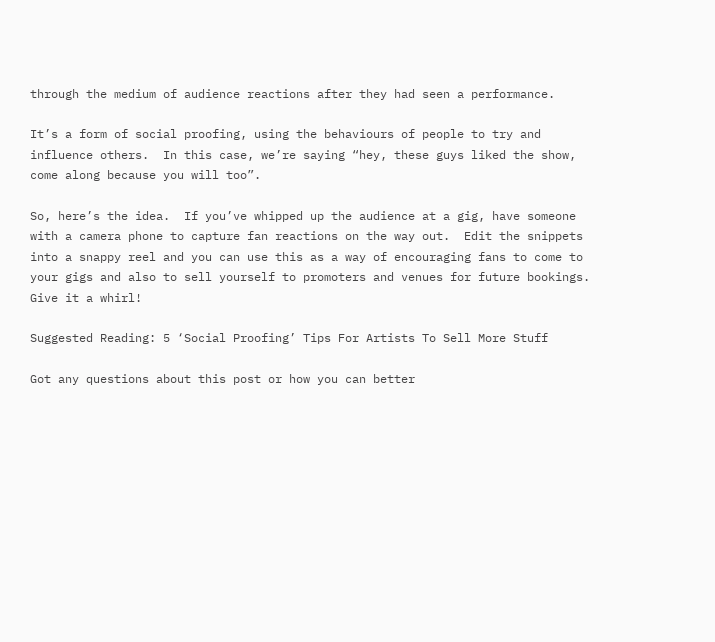through the medium of audience reactions after they had seen a performance.

It’s a form of social proofing, using the behaviours of people to try and influence others.  In this case, we’re saying “hey, these guys liked the show, come along because you will too”.

So, here’s the idea.  If you’ve whipped up the audience at a gig, have someone with a camera phone to capture fan reactions on the way out.  Edit the snippets into a snappy reel and you can use this as a way of encouraging fans to come to your gigs and also to sell yourself to promoters and venues for future bookings.  Give it a whirl!

Suggested Reading: 5 ‘Social Proofing’ Tips For Artists To Sell More Stuff

Got any questions about this post or how you can better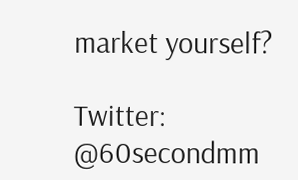market yourself?

Twitter:  @60secondmm